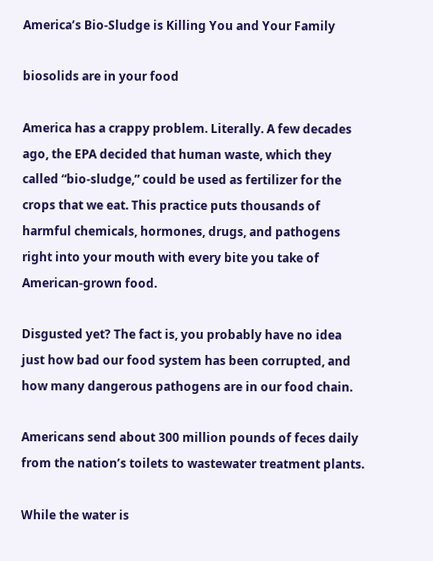America’s Bio-Sludge is Killing You and Your Family

biosolids are in your food

America has a crappy problem. Literally. A few decades ago, the EPA decided that human waste, which they called “bio-sludge,” could be used as fertilizer for the crops that we eat. This practice puts thousands of harmful chemicals, hormones, drugs, and pathogens right into your mouth with every bite you take of American-grown food.

Disgusted yet? The fact is, you probably have no idea just how bad our food system has been corrupted, and how many dangerous pathogens are in our food chain.

Americans send about 300 million pounds of feces daily from the nation’s toilets to wastewater treatment plants.

While the water is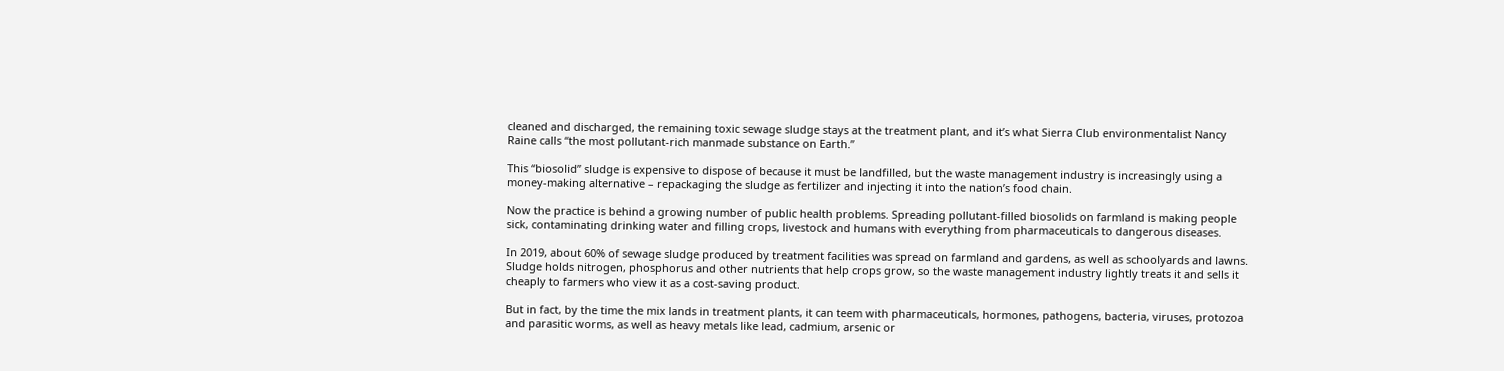cleaned and discharged, the remaining toxic sewage sludge stays at the treatment plant, and it’s what Sierra Club environmentalist Nancy Raine calls “the most pollutant-rich manmade substance on Earth.”

This “biosolid” sludge is expensive to dispose of because it must be landfilled, but the waste management industry is increasingly using a money-making alternative – repackaging the sludge as fertilizer and injecting it into the nation’s food chain.

Now the practice is behind a growing number of public health problems. Spreading pollutant-filled biosolids on farmland is making people sick, contaminating drinking water and filling crops, livestock and humans with everything from pharmaceuticals to dangerous diseases.

In 2019, about 60% of sewage sludge produced by treatment facilities was spread on farmland and gardens, as well as schoolyards and lawns. Sludge holds nitrogen, phosphorus and other nutrients that help crops grow, so the waste management industry lightly treats it and sells it cheaply to farmers who view it as a cost-saving product.

But in fact, by the time the mix lands in treatment plants, it can teem with pharmaceuticals, hormones, pathogens, bacteria, viruses, protozoa and parasitic worms, as well as heavy metals like lead, cadmium, arsenic or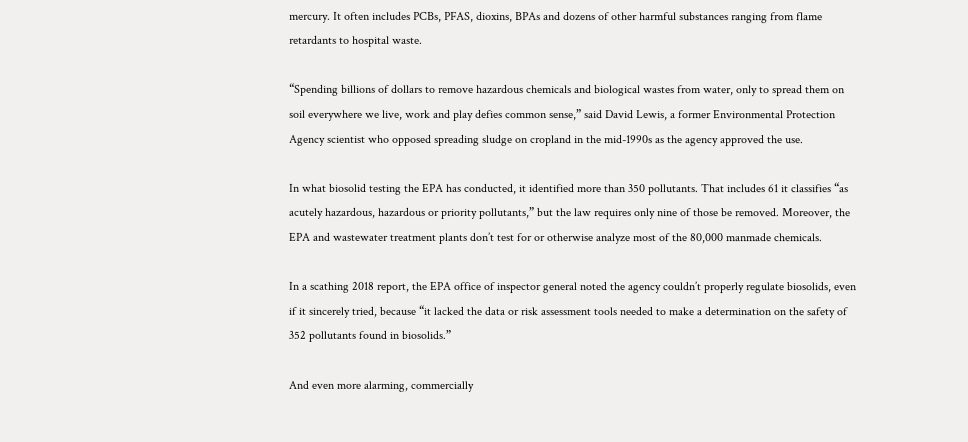mercury. It often includes PCBs, PFAS, dioxins, BPAs and dozens of other harmful substances ranging from flame retardants to hospital waste.

“Spending billions of dollars to remove hazardous chemicals and biological wastes from water, only to spread them on soil everywhere we live, work and play defies common sense,” said David Lewis, a former Environmental Protection Agency scientist who opposed spreading sludge on cropland in the mid-1990s as the agency approved the use.

In what biosolid testing the EPA has conducted, it identified more than 350 pollutants. That includes 61 it classifies “as acutely hazardous, hazardous or priority pollutants,” but the law requires only nine of those be removed. Moreover, the EPA and wastewater treatment plants don’t test for or otherwise analyze most of the 80,000 manmade chemicals.

In a scathing 2018 report, the EPA office of inspector general noted the agency couldn’t properly regulate biosolids, even if it sincerely tried, because “it lacked the data or risk assessment tools needed to make a determination on the safety of 352 pollutants found in biosolids.”

And even more alarming, commercially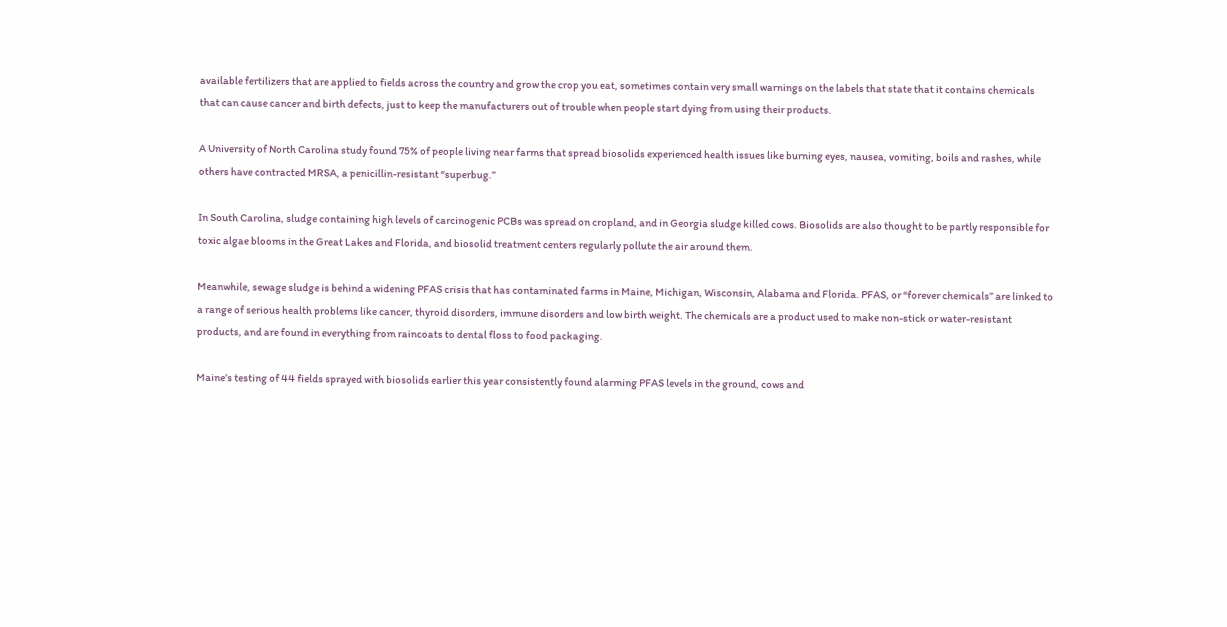available fertilizers that are applied to fields across the country and grow the crop you eat, sometimes contain very small warnings on the labels that state that it contains chemicals that can cause cancer and birth defects, just to keep the manufacturers out of trouble when people start dying from using their products.

A University of North Carolina study found 75% of people living near farms that spread biosolids experienced health issues like burning eyes, nausea, vomiting, boils and rashes, while others have contracted MRSA, a penicillin-resistant “superbug.”

In South Carolina, sludge containing high levels of carcinogenic PCBs was spread on cropland, and in Georgia sludge killed cows. Biosolids are also thought to be partly responsible for toxic algae blooms in the Great Lakes and Florida, and biosolid treatment centers regularly pollute the air around them.

Meanwhile, sewage sludge is behind a widening PFAS crisis that has contaminated farms in Maine, Michigan, Wisconsin, Alabama and Florida. PFAS, or “forever chemicals” are linked to a range of serious health problems like cancer, thyroid disorders, immune disorders and low birth weight. The chemicals are a product used to make non-stick or water-resistant products, and are found in everything from raincoats to dental floss to food packaging.

Maine’s testing of 44 fields sprayed with biosolids earlier this year consistently found alarming PFAS levels in the ground, cows and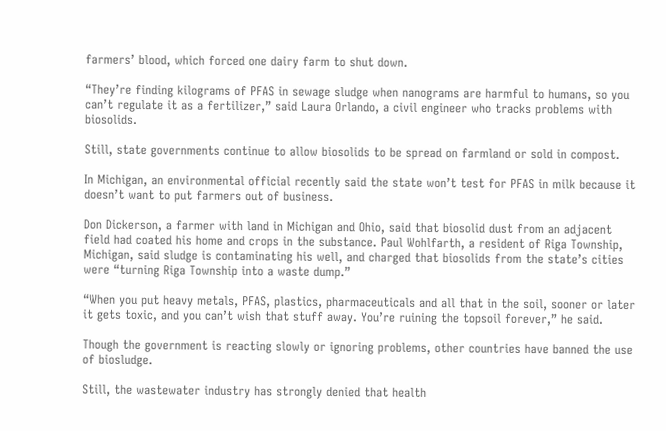farmers’ blood, which forced one dairy farm to shut down.

“They’re finding kilograms of PFAS in sewage sludge when nanograms are harmful to humans, so you can’t regulate it as a fertilizer,” said Laura Orlando, a civil engineer who tracks problems with biosolids.

Still, state governments continue to allow biosolids to be spread on farmland or sold in compost.

In Michigan, an environmental official recently said the state won’t test for PFAS in milk because it doesn’t want to put farmers out of business.

Don Dickerson, a farmer with land in Michigan and Ohio, said that biosolid dust from an adjacent field had coated his home and crops in the substance. Paul Wohlfarth, a resident of Riga Township, Michigan, said sludge is contaminating his well, and charged that biosolids from the state’s cities were “turning Riga Township into a waste dump.”

“When you put heavy metals, PFAS, plastics, pharmaceuticals and all that in the soil, sooner or later it gets toxic, and you can’t wish that stuff away. You’re ruining the topsoil forever,” he said.

Though the government is reacting slowly or ignoring problems, other countries have banned the use of biosludge.

Still, the wastewater industry has strongly denied that health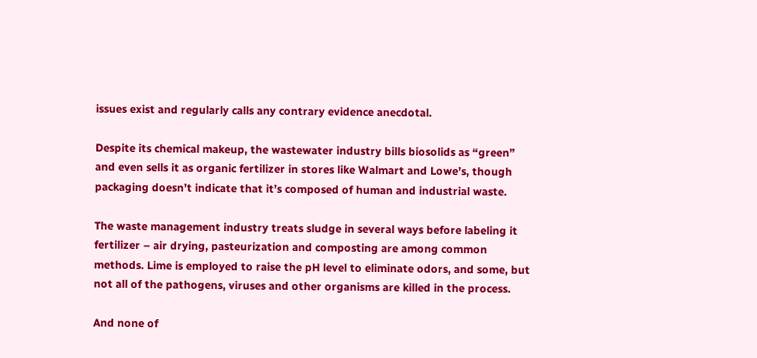issues exist and regularly calls any contrary evidence anecdotal.

Despite its chemical makeup, the wastewater industry bills biosolids as “green” and even sells it as organic fertilizer in stores like Walmart and Lowe’s, though packaging doesn’t indicate that it’s composed of human and industrial waste.

The waste management industry treats sludge in several ways before labeling it fertilizer – air drying, pasteurization and composting are among common methods. Lime is employed to raise the pH level to eliminate odors, and some, but not all of the pathogens, viruses and other organisms are killed in the process.

And none of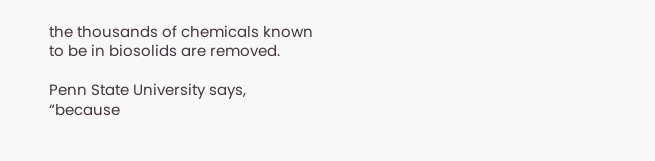the thousands of chemicals known to be in biosolids are removed.

Penn State University says, “because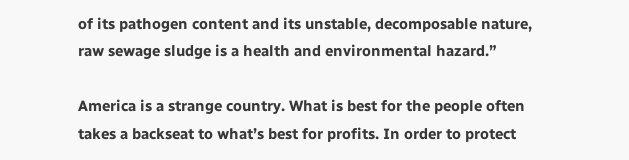of its pathogen content and its unstable, decomposable nature, raw sewage sludge is a health and environmental hazard.”

America is a strange country. What is best for the people often takes a backseat to what’s best for profits. In order to protect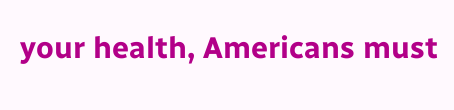your health, Americans must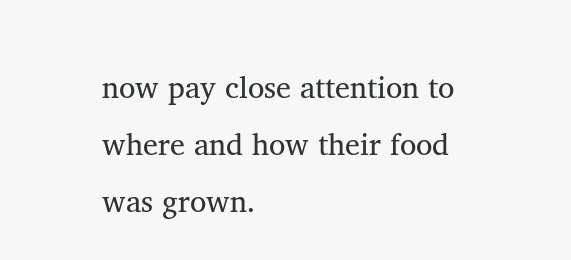now pay close attention to where and how their food was grown.